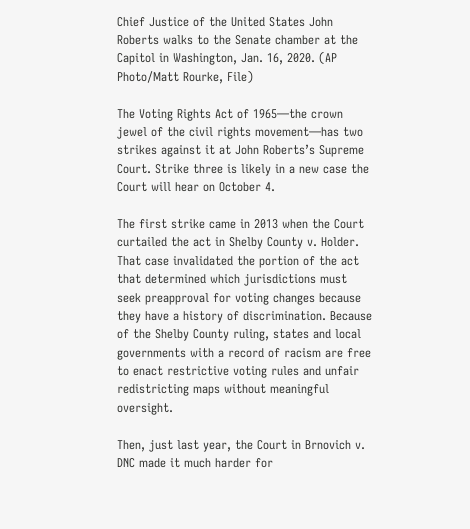Chief Justice of the United States John Roberts walks to the Senate chamber at the Capitol in Washington, Jan. 16, 2020. (AP Photo/Matt Rourke, File)

The Voting Rights Act of 1965—the crown jewel of the civil rights movement—has two strikes against it at John Roberts’s Supreme Court. Strike three is likely in a new case the Court will hear on October 4.

The first strike came in 2013 when the Court curtailed the act in Shelby County v. Holder. That case invalidated the portion of the act that determined which jurisdictions must seek preapproval for voting changes because they have a history of discrimination. Because of the Shelby County ruling, states and local governments with a record of racism are free to enact restrictive voting rules and unfair redistricting maps without meaningful oversight.

Then, just last year, the Court in Brnovich v. DNC made it much harder for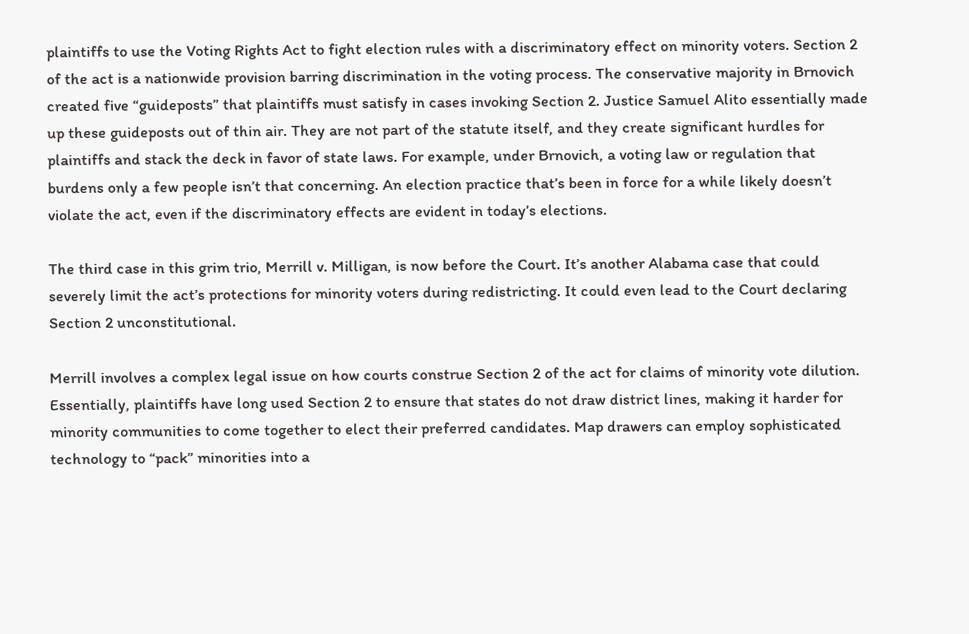plaintiffs to use the Voting Rights Act to fight election rules with a discriminatory effect on minority voters. Section 2 of the act is a nationwide provision barring discrimination in the voting process. The conservative majority in Brnovich created five “guideposts” that plaintiffs must satisfy in cases invoking Section 2. Justice Samuel Alito essentially made up these guideposts out of thin air. They are not part of the statute itself, and they create significant hurdles for plaintiffs and stack the deck in favor of state laws. For example, under Brnovich, a voting law or regulation that burdens only a few people isn’t that concerning. An election practice that’s been in force for a while likely doesn’t violate the act, even if the discriminatory effects are evident in today’s elections.

The third case in this grim trio, Merrill v. Milligan, is now before the Court. It’s another Alabama case that could severely limit the act’s protections for minority voters during redistricting. It could even lead to the Court declaring Section 2 unconstitutional.

Merrill involves a complex legal issue on how courts construe Section 2 of the act for claims of minority vote dilution. Essentially, plaintiffs have long used Section 2 to ensure that states do not draw district lines, making it harder for minority communities to come together to elect their preferred candidates. Map drawers can employ sophisticated technology to “pack” minorities into a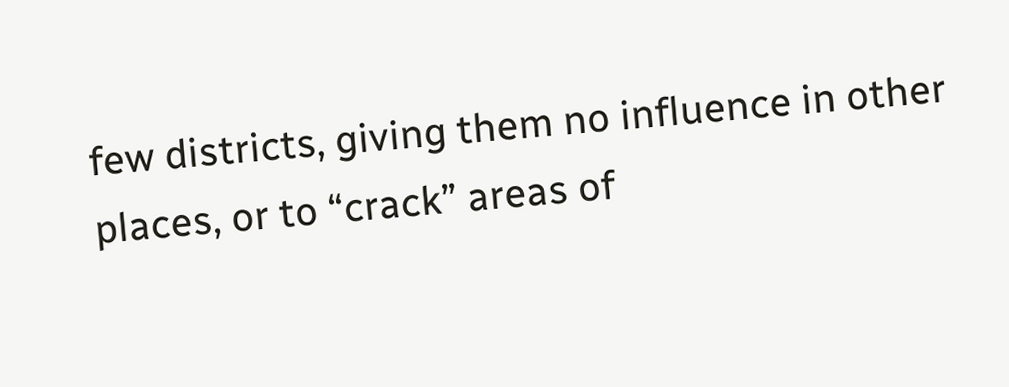few districts, giving them no influence in other places, or to “crack” areas of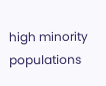high minority populations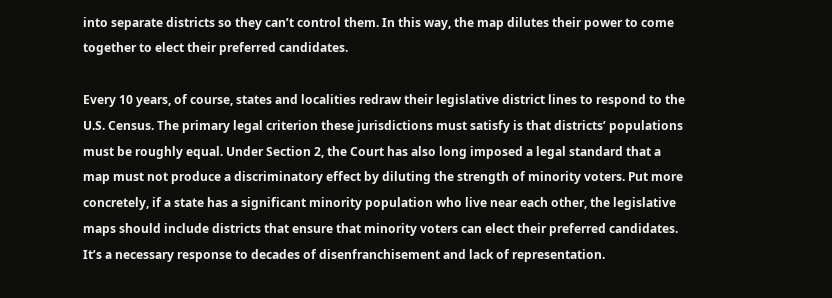into separate districts so they can’t control them. In this way, the map dilutes their power to come together to elect their preferred candidates.

Every 10 years, of course, states and localities redraw their legislative district lines to respond to the U.S. Census. The primary legal criterion these jurisdictions must satisfy is that districts’ populations must be roughly equal. Under Section 2, the Court has also long imposed a legal standard that a map must not produce a discriminatory effect by diluting the strength of minority voters. Put more concretely, if a state has a significant minority population who live near each other, the legislative maps should include districts that ensure that minority voters can elect their preferred candidates. It’s a necessary response to decades of disenfranchisement and lack of representation.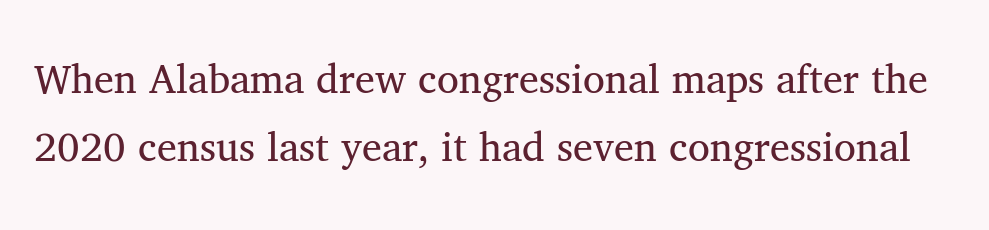When Alabama drew congressional maps after the 2020 census last year, it had seven congressional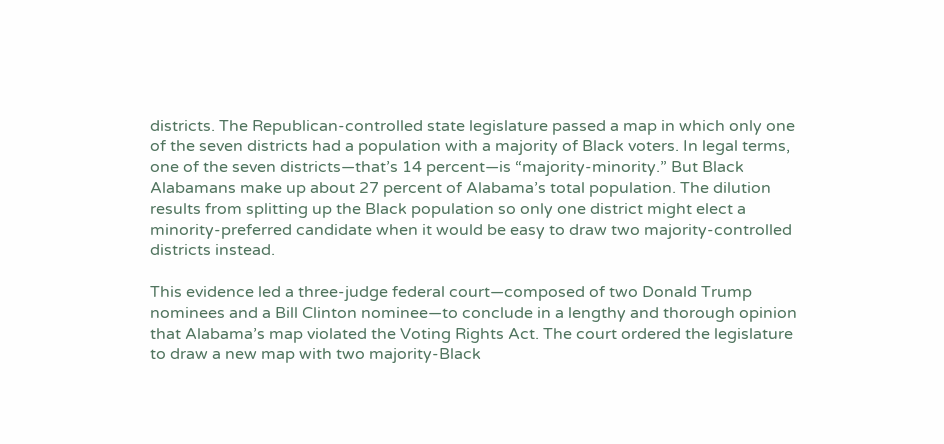districts. The Republican-controlled state legislature passed a map in which only one of the seven districts had a population with a majority of Black voters. In legal terms, one of the seven districts—that’s 14 percent—is “majority-minority.” But Black Alabamans make up about 27 percent of Alabama’s total population. The dilution results from splitting up the Black population so only one district might elect a minority-preferred candidate when it would be easy to draw two majority-controlled districts instead.

This evidence led a three-judge federal court—composed of two Donald Trump nominees and a Bill Clinton nominee—to conclude in a lengthy and thorough opinion that Alabama’s map violated the Voting Rights Act. The court ordered the legislature to draw a new map with two majority-Black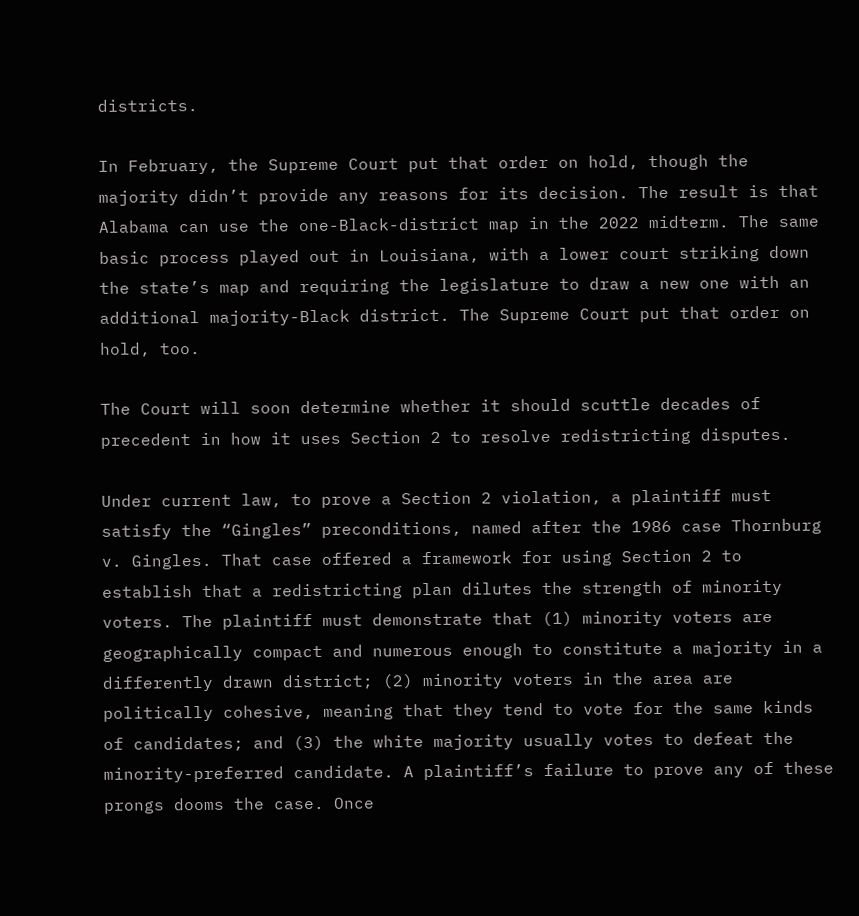districts.

In February, the Supreme Court put that order on hold, though the majority didn’t provide any reasons for its decision. The result is that Alabama can use the one-Black-district map in the 2022 midterm. The same basic process played out in Louisiana, with a lower court striking down the state’s map and requiring the legislature to draw a new one with an additional majority-Black district. The Supreme Court put that order on hold, too.

The Court will soon determine whether it should scuttle decades of precedent in how it uses Section 2 to resolve redistricting disputes.

Under current law, to prove a Section 2 violation, a plaintiff must satisfy the “Gingles” preconditions, named after the 1986 case Thornburg v. Gingles. That case offered a framework for using Section 2 to establish that a redistricting plan dilutes the strength of minority voters. The plaintiff must demonstrate that (1) minority voters are geographically compact and numerous enough to constitute a majority in a differently drawn district; (2) minority voters in the area are politically cohesive, meaning that they tend to vote for the same kinds of candidates; and (3) the white majority usually votes to defeat the minority-preferred candidate. A plaintiff’s failure to prove any of these prongs dooms the case. Once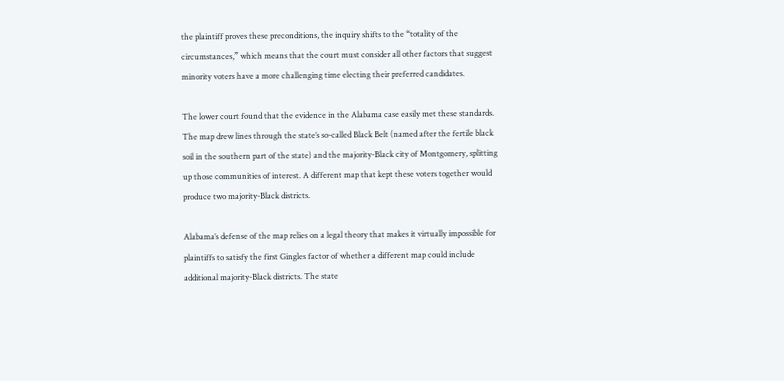the plaintiff proves these preconditions, the inquiry shifts to the “totality of the circumstances,” which means that the court must consider all other factors that suggest minority voters have a more challenging time electing their preferred candidates.

The lower court found that the evidence in the Alabama case easily met these standards. The map drew lines through the state’s so-called Black Belt (named after the fertile black soil in the southern part of the state) and the majority-Black city of Montgomery, splitting up those communities of interest. A different map that kept these voters together would produce two majority-Black districts.

Alabama’s defense of the map relies on a legal theory that makes it virtually impossible for plaintiffs to satisfy the first Gingles factor of whether a different map could include additional majority-Black districts. The state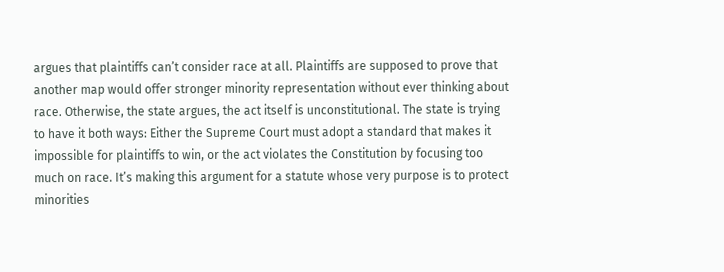argues that plaintiffs can’t consider race at all. Plaintiffs are supposed to prove that another map would offer stronger minority representation without ever thinking about race. Otherwise, the state argues, the act itself is unconstitutional. The state is trying to have it both ways: Either the Supreme Court must adopt a standard that makes it impossible for plaintiffs to win, or the act violates the Constitution by focusing too much on race. It’s making this argument for a statute whose very purpose is to protect minorities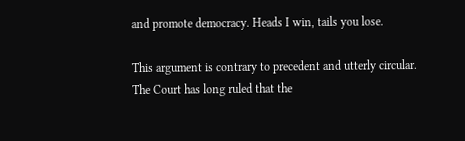and promote democracy. Heads I win, tails you lose.

This argument is contrary to precedent and utterly circular. The Court has long ruled that the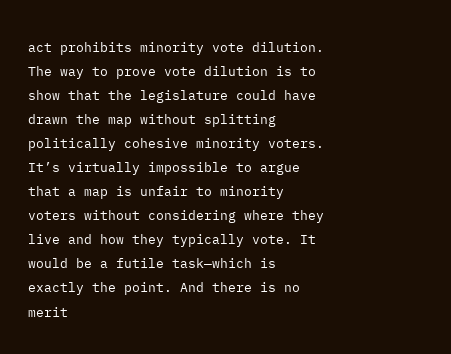act prohibits minority vote dilution. The way to prove vote dilution is to show that the legislature could have drawn the map without splitting politically cohesive minority voters. It’s virtually impossible to argue that a map is unfair to minority voters without considering where they live and how they typically vote. It would be a futile task—which is exactly the point. And there is no merit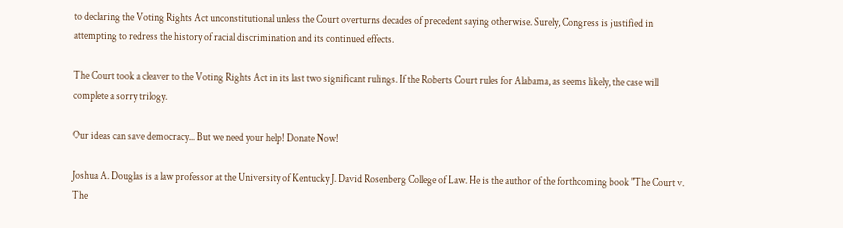to declaring the Voting Rights Act unconstitutional unless the Court overturns decades of precedent saying otherwise. Surely, Congress is justified in attempting to redress the history of racial discrimination and its continued effects.

The Court took a cleaver to the Voting Rights Act in its last two significant rulings. If the Roberts Court rules for Alabama, as seems likely, the case will complete a sorry trilogy.

Our ideas can save democracy... But we need your help! Donate Now!

Joshua A. Douglas is a law professor at the University of Kentucky J. David Rosenberg College of Law. He is the author of the forthcoming book "The Court v. The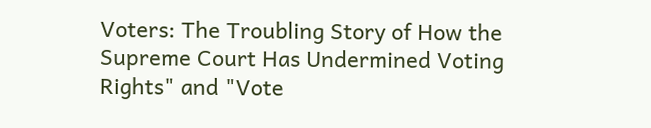Voters: The Troubling Story of How the Supreme Court Has Undermined Voting Rights" and "Vote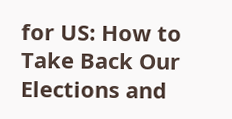for US: How to Take Back Our Elections and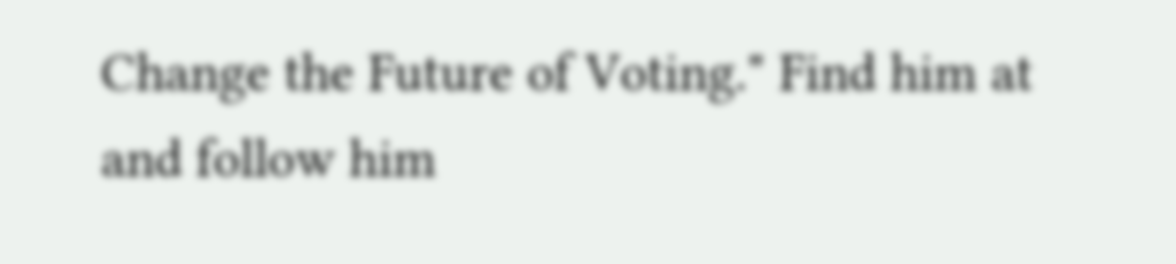Change the Future of Voting." Find him at and follow him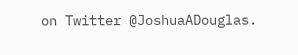on Twitter @JoshuaADouglas.